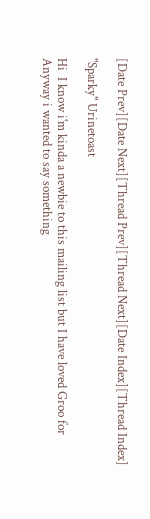[Date Prev][Date Next][Thread Prev][Thread Next][Date Index][Thread Index]

"Sparky" Urinetoast

Hi  I know i'm kinda a newbie to this mailing list but I have loved Groo for
Anyway i wanted to say something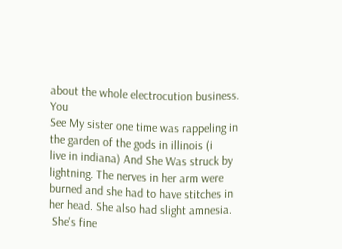about the whole electrocution business. You
See My sister one time was rappeling in the garden of the gods in illinois (i
live in indiana) And She Was struck by lightning. The nerves in her arm were
burned and she had to have stitches in her head. She also had slight amnesia.
 She's fine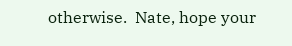otherwise.  Nate, hope your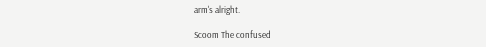arm's alright.

Scoom The confused